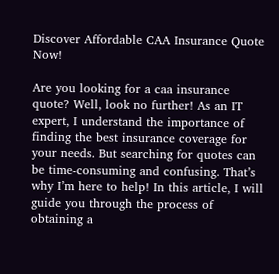Discover Affordable CAA Insurance Quote Now!

Are you looking for a caa insurance quote? Well, look no further! As an IT expert, I understand the importance of finding the best insurance coverage for your needs. But searching for quotes can be time-consuming and confusing. That’s why I’m here to help! In this article, I will guide you through the process of obtaining a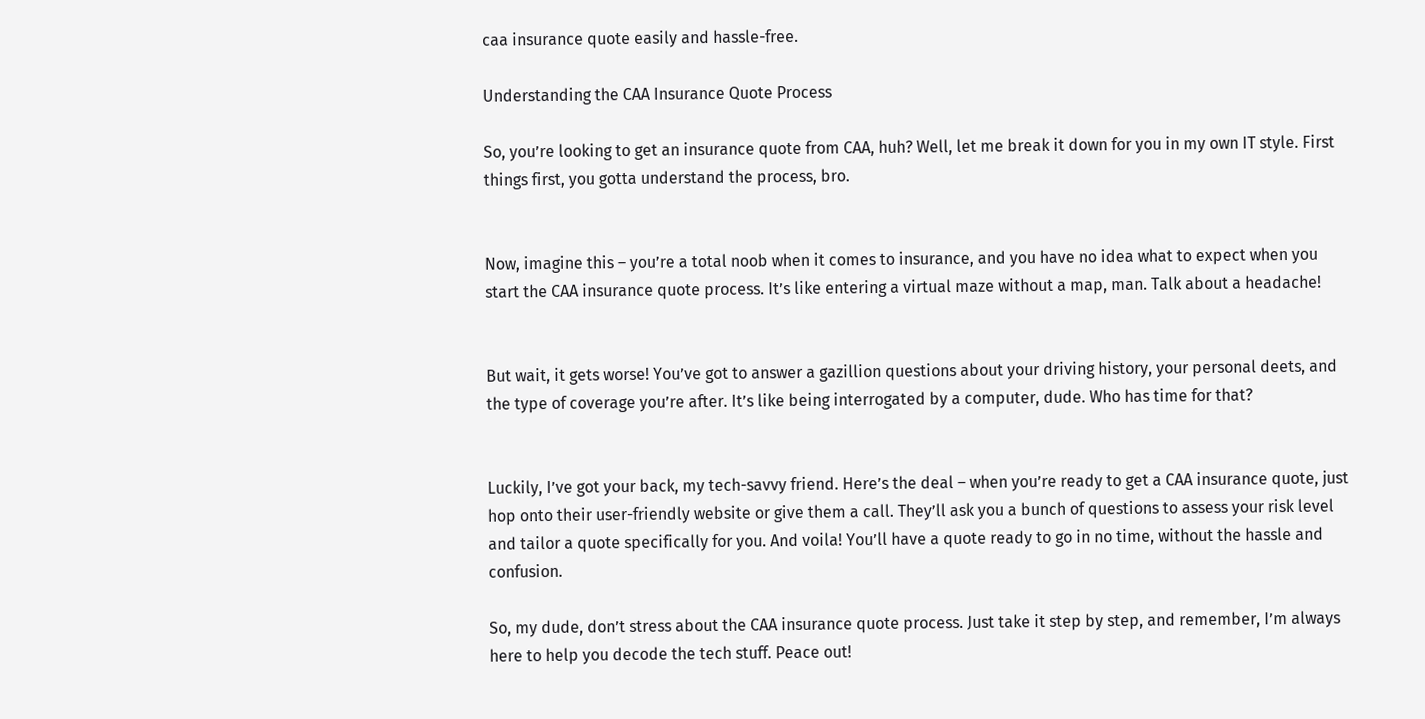caa insurance quote easily and hassle-free.

Understanding the CAA Insurance Quote Process

So, you’re looking to get an insurance quote from CAA, huh? Well, let me break it down for you in my own IT style. First things first, you gotta understand the process, bro.


Now, imagine this – you’re a total noob when it comes to insurance, and you have no idea what to expect when you start the CAA insurance quote process. It’s like entering a virtual maze without a map, man. Talk about a headache!


But wait, it gets worse! You’ve got to answer a gazillion questions about your driving history, your personal deets, and the type of coverage you’re after. It’s like being interrogated by a computer, dude. Who has time for that?


Luckily, I’ve got your back, my tech-savvy friend. Here’s the deal – when you’re ready to get a CAA insurance quote, just hop onto their user-friendly website or give them a call. They’ll ask you a bunch of questions to assess your risk level and tailor a quote specifically for you. And voila! You’ll have a quote ready to go in no time, without the hassle and confusion.

So, my dude, don’t stress about the CAA insurance quote process. Just take it step by step, and remember, I’m always here to help you decode the tech stuff. Peace out!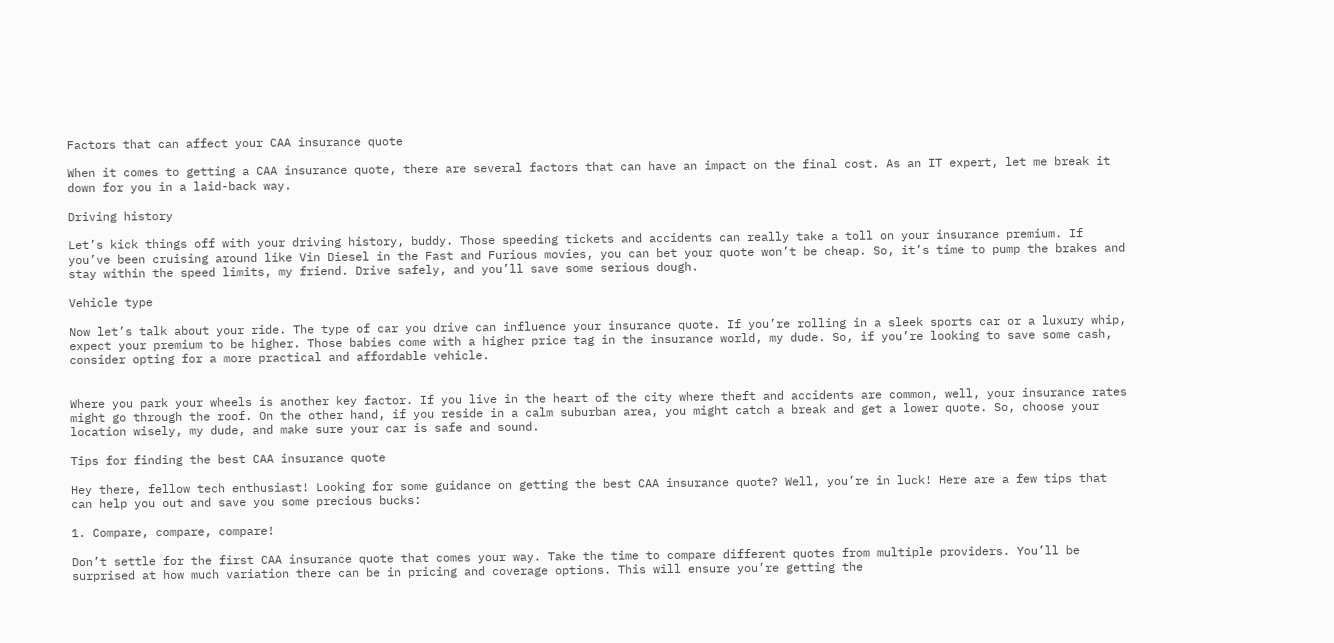Factors that can affect your CAA insurance quote

When it comes to getting a CAA insurance quote, there are several factors that can have an impact on the final cost. As an IT expert, let me break it down for you in a laid-back way.

Driving history

Let’s kick things off with your driving history, buddy. Those speeding tickets and accidents can really take a toll on your insurance premium. If you’ve been cruising around like Vin Diesel in the Fast and Furious movies, you can bet your quote won’t be cheap. So, it’s time to pump the brakes and stay within the speed limits, my friend. Drive safely, and you’ll save some serious dough.

Vehicle type

Now let’s talk about your ride. The type of car you drive can influence your insurance quote. If you’re rolling in a sleek sports car or a luxury whip, expect your premium to be higher. Those babies come with a higher price tag in the insurance world, my dude. So, if you’re looking to save some cash, consider opting for a more practical and affordable vehicle.


Where you park your wheels is another key factor. If you live in the heart of the city where theft and accidents are common, well, your insurance rates might go through the roof. On the other hand, if you reside in a calm suburban area, you might catch a break and get a lower quote. So, choose your location wisely, my dude, and make sure your car is safe and sound.

Tips for finding the best CAA insurance quote

Hey there, fellow tech enthusiast! Looking for some guidance on getting the best CAA insurance quote? Well, you’re in luck! Here are a few tips that can help you out and save you some precious bucks:

1. Compare, compare, compare!

Don’t settle for the first CAA insurance quote that comes your way. Take the time to compare different quotes from multiple providers. You’ll be surprised at how much variation there can be in pricing and coverage options. This will ensure you’re getting the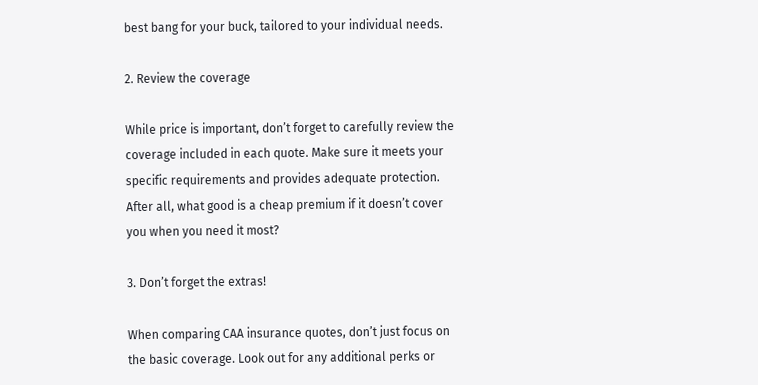best bang for your buck, tailored to your individual needs.

2. Review the coverage

While price is important, don’t forget to carefully review the coverage included in each quote. Make sure it meets your specific requirements and provides adequate protection. After all, what good is a cheap premium if it doesn’t cover you when you need it most?

3. Don’t forget the extras!

When comparing CAA insurance quotes, don’t just focus on the basic coverage. Look out for any additional perks or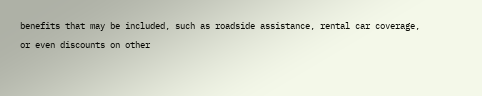benefits that may be included, such as roadside assistance, rental car coverage, or even discounts on other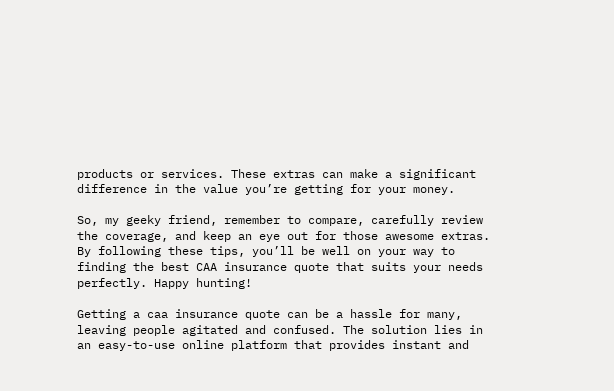products or services. These extras can make a significant difference in the value you’re getting for your money.

So, my geeky friend, remember to compare, carefully review the coverage, and keep an eye out for those awesome extras. By following these tips, you’ll be well on your way to finding the best CAA insurance quote that suits your needs perfectly. Happy hunting!

Getting a caa insurance quote can be a hassle for many, leaving people agitated and confused. The solution lies in an easy-to-use online platform that provides instant and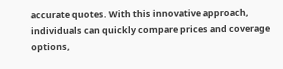accurate quotes. With this innovative approach, individuals can quickly compare prices and coverage options,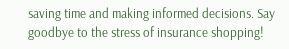saving time and making informed decisions. Say goodbye to the stress of insurance shopping!